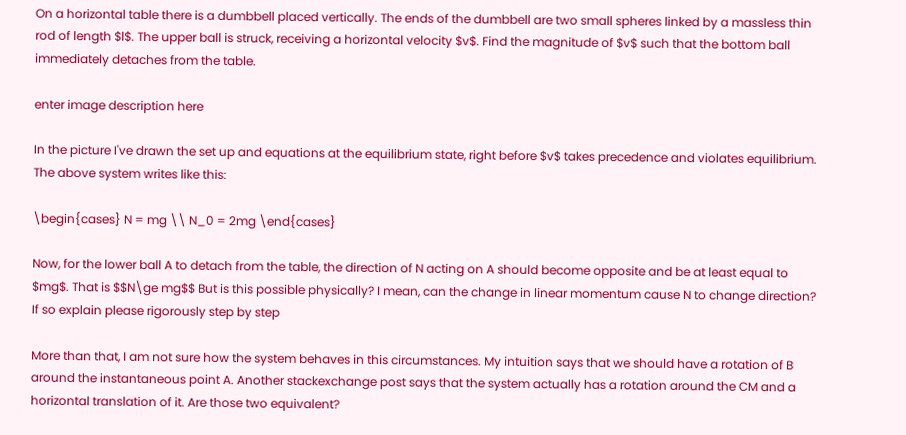On a horizontal table there is a dumbbell placed vertically. The ends of the dumbbell are two small spheres linked by a massless thin rod of length $l$. The upper ball is struck, receiving a horizontal velocity $v$. Find the magnitude of $v$ such that the bottom ball immediately detaches from the table.

enter image description here

In the picture I've drawn the set up and equations at the equilibrium state, right before $v$ takes precedence and violates equilibrium. The above system writes like this:

\begin{cases} N = mg \\ N_0 = 2mg \end{cases}

Now, for the lower ball A to detach from the table, the direction of N acting on A should become opposite and be at least equal to $mg$. That is $$N\ge mg$$ But is this possible physically? I mean, can the change in linear momentum cause N to change direction? If so explain please rigorously step by step

More than that, I am not sure how the system behaves in this circumstances. My intuition says that we should have a rotation of B around the instantaneous point A. Another stackexchange post says that the system actually has a rotation around the CM and a horizontal translation of it. Are those two equivalent?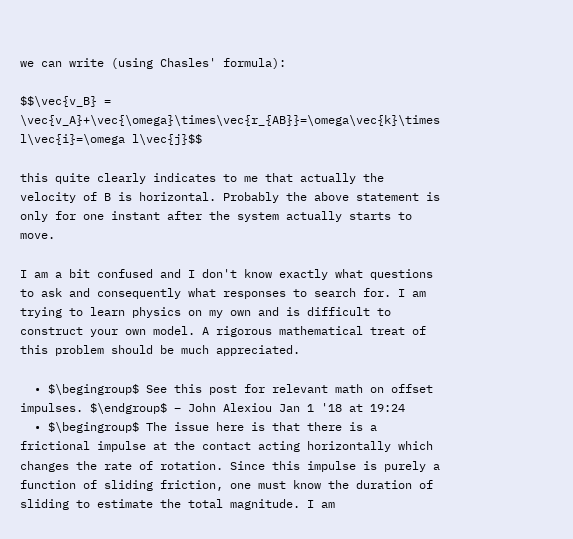we can write (using Chasles' formula):

$$\vec{v_B} = \vec{v_A}+\vec{\omega}\times\vec{r_{AB}}=\omega\vec{k}\times l\vec{i}=\omega l\vec{j}$$

this quite clearly indicates to me that actually the velocity of B is horizontal. Probably the above statement is only for one instant after the system actually starts to move.

I am a bit confused and I don't know exactly what questions to ask and consequently what responses to search for. I am trying to learn physics on my own and is difficult to construct your own model. A rigorous mathematical treat of this problem should be much appreciated.

  • $\begingroup$ See this post for relevant math on offset impulses. $\endgroup$ – John Alexiou Jan 1 '18 at 19:24
  • $\begingroup$ The issue here is that there is a frictional impulse at the contact acting horizontally which changes the rate of rotation. Since this impulse is purely a function of sliding friction, one must know the duration of sliding to estimate the total magnitude. I am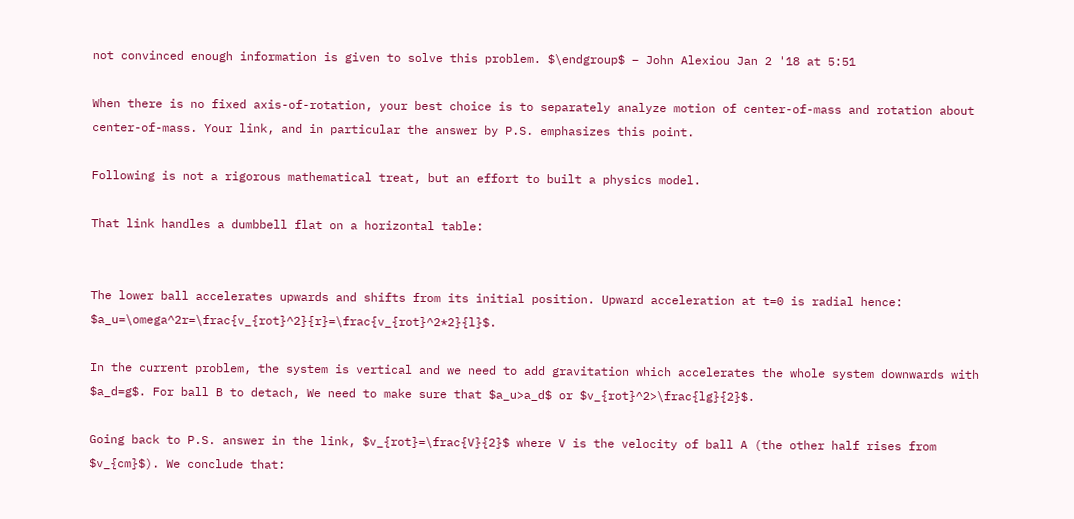not convinced enough information is given to solve this problem. $\endgroup$ – John Alexiou Jan 2 '18 at 5:51

When there is no fixed axis-of-rotation, your best choice is to separately analyze motion of center-of-mass and rotation about center-of-mass. Your link, and in particular the answer by P.S. emphasizes this point.

Following is not a rigorous mathematical treat, but an effort to built a physics model.

That link handles a dumbbell flat on a horizontal table:


The lower ball accelerates upwards and shifts from its initial position. Upward acceleration at t=0 is radial hence: $a_u=\omega^2r=\frac{v_{rot}^2}{r}=\frac{v_{rot}^2*2}{l}$.

In the current problem, the system is vertical and we need to add gravitation which accelerates the whole system downwards with $a_d=g$. For ball B to detach, We need to make sure that $a_u>a_d$ or $v_{rot}^2>\frac{lg}{2}$.

Going back to P.S. answer in the link, $v_{rot}=\frac{V}{2}$ where V is the velocity of ball A (the other half rises from $v_{cm}$). We conclude that: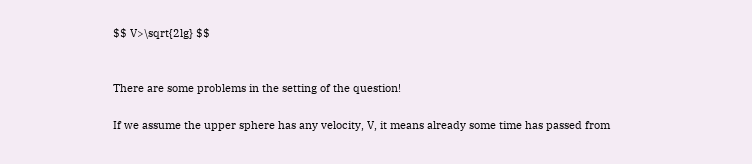$$ V>\sqrt{2lg} $$


There are some problems in the setting of the question!

If we assume the upper sphere has any velocity, V, it means already some time has passed from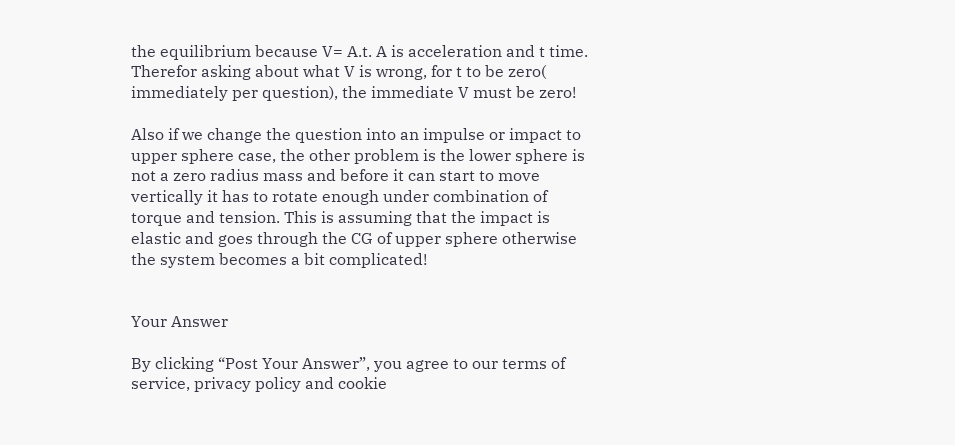the equilibrium because V= A.t. A is acceleration and t time. Therefor asking about what V is wrong, for t to be zero( immediately per question), the immediate V must be zero!

Also if we change the question into an impulse or impact to upper sphere case, the other problem is the lower sphere is not a zero radius mass and before it can start to move vertically it has to rotate enough under combination of torque and tension. This is assuming that the impact is elastic and goes through the CG of upper sphere otherwise the system becomes a bit complicated!


Your Answer

By clicking “Post Your Answer”, you agree to our terms of service, privacy policy and cookie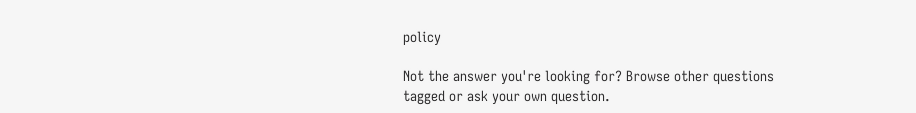policy

Not the answer you're looking for? Browse other questions tagged or ask your own question.